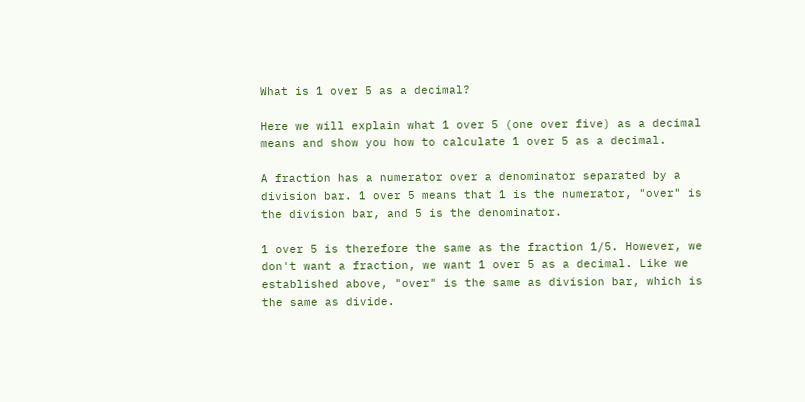What is 1 over 5 as a decimal?

Here we will explain what 1 over 5 (one over five) as a decimal means and show you how to calculate 1 over 5 as a decimal.

A fraction has a numerator over a denominator separated by a division bar. 1 over 5 means that 1 is the numerator, "over" is the division bar, and 5 is the denominator.

1 over 5 is therefore the same as the fraction 1/5. However, we don't want a fraction, we want 1 over 5 as a decimal. Like we established above, "over" is the same as division bar, which is the same as divide.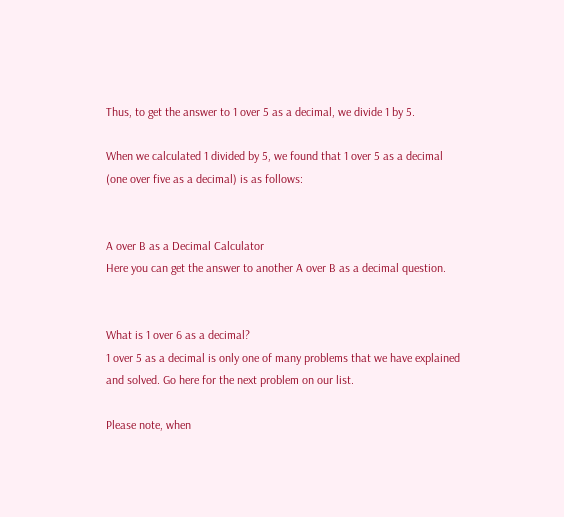Thus, to get the answer to 1 over 5 as a decimal, we divide 1 by 5.

When we calculated 1 divided by 5, we found that 1 over 5 as a decimal (one over five as a decimal) is as follows:


A over B as a Decimal Calculator
Here you can get the answer to another A over B as a decimal question.


What is 1 over 6 as a decimal?
1 over 5 as a decimal is only one of many problems that we have explained and solved. Go here for the next problem on our list.

Please note, when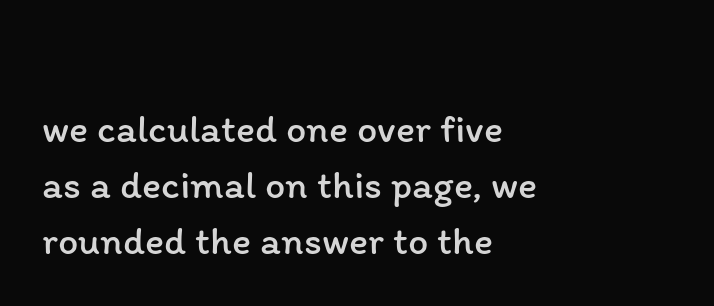we calculated one over five as a decimal on this page, we rounded the answer to the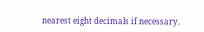nearest eight decimals if necessary.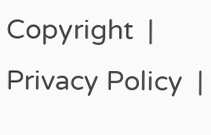Copyright  |   Privacy Policy  |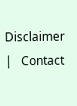Disclaimer  |   Contact